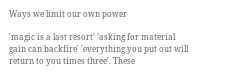Ways we limit our own power

'magic is a last resort' 'asking for material gain can backfire' 'everything you put out will return to you times three'. These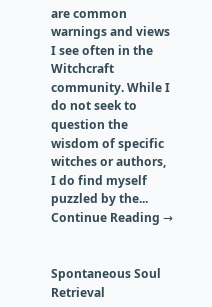are common warnings and views I see often in the Witchcraft community. While I do not seek to question the wisdom of specific witches or authors, I do find myself puzzled by the... Continue Reading →


Spontaneous Soul Retrieval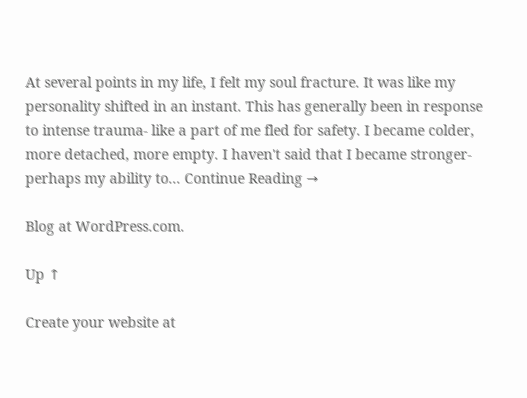At several points in my life, I felt my soul fracture. It was like my personality shifted in an instant. This has generally been in response to intense trauma- like a part of me fled for safety. I became colder, more detached, more empty. I haven't said that I became stronger- perhaps my ability to... Continue Reading →

Blog at WordPress.com.

Up ↑

Create your website at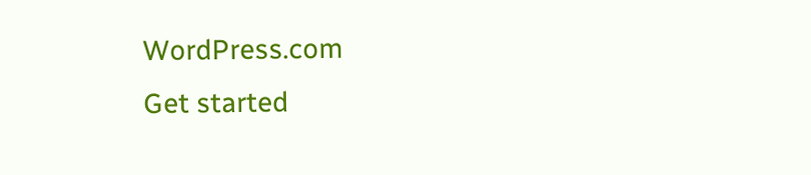WordPress.com
Get started